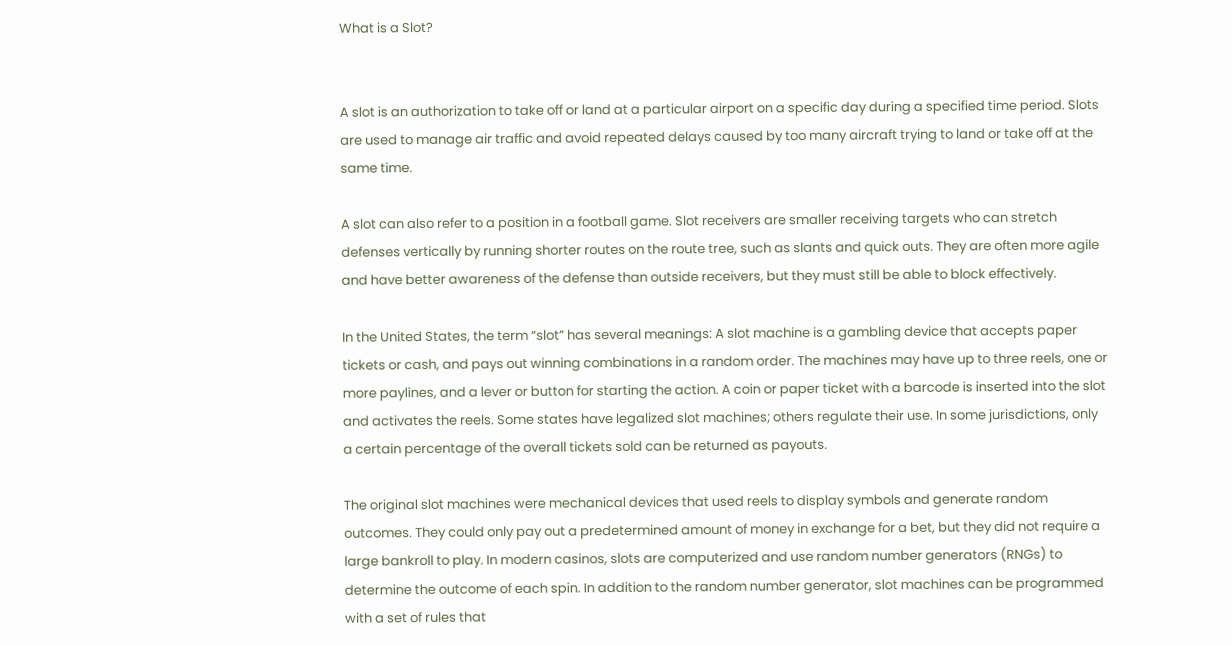What is a Slot?


A slot is an authorization to take off or land at a particular airport on a specific day during a specified time period. Slots are used to manage air traffic and avoid repeated delays caused by too many aircraft trying to land or take off at the same time.

A slot can also refer to a position in a football game. Slot receivers are smaller receiving targets who can stretch defenses vertically by running shorter routes on the route tree, such as slants and quick outs. They are often more agile and have better awareness of the defense than outside receivers, but they must still be able to block effectively.

In the United States, the term “slot” has several meanings: A slot machine is a gambling device that accepts paper tickets or cash, and pays out winning combinations in a random order. The machines may have up to three reels, one or more paylines, and a lever or button for starting the action. A coin or paper ticket with a barcode is inserted into the slot and activates the reels. Some states have legalized slot machines; others regulate their use. In some jurisdictions, only a certain percentage of the overall tickets sold can be returned as payouts.

The original slot machines were mechanical devices that used reels to display symbols and generate random outcomes. They could only pay out a predetermined amount of money in exchange for a bet, but they did not require a large bankroll to play. In modern casinos, slots are computerized and use random number generators (RNGs) to determine the outcome of each spin. In addition to the random number generator, slot machines can be programmed with a set of rules that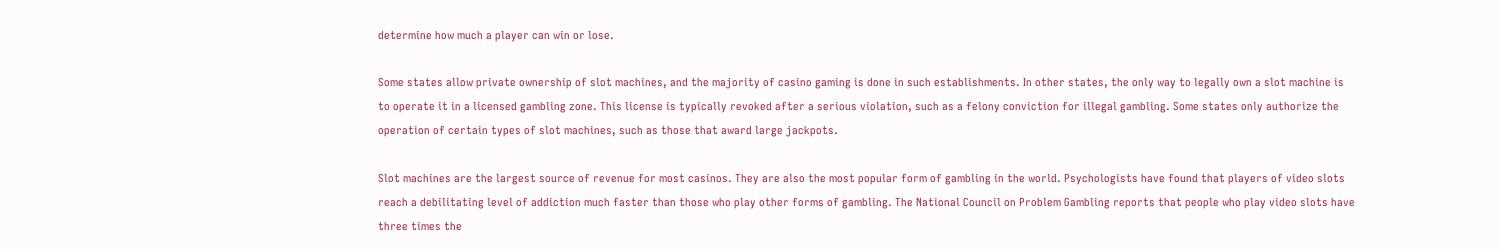determine how much a player can win or lose.

Some states allow private ownership of slot machines, and the majority of casino gaming is done in such establishments. In other states, the only way to legally own a slot machine is to operate it in a licensed gambling zone. This license is typically revoked after a serious violation, such as a felony conviction for illegal gambling. Some states only authorize the operation of certain types of slot machines, such as those that award large jackpots.

Slot machines are the largest source of revenue for most casinos. They are also the most popular form of gambling in the world. Psychologists have found that players of video slots reach a debilitating level of addiction much faster than those who play other forms of gambling. The National Council on Problem Gambling reports that people who play video slots have three times the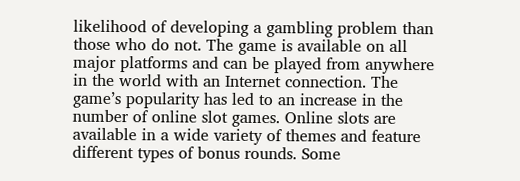likelihood of developing a gambling problem than those who do not. The game is available on all major platforms and can be played from anywhere in the world with an Internet connection. The game’s popularity has led to an increase in the number of online slot games. Online slots are available in a wide variety of themes and feature different types of bonus rounds. Some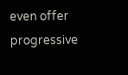even offer progressive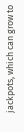jackpots, which can grow to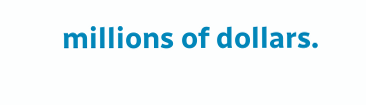millions of dollars.